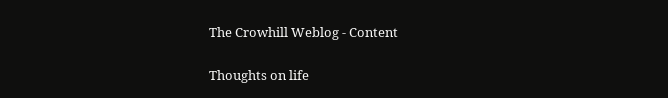The Crowhill Weblog - Content

Thoughts on life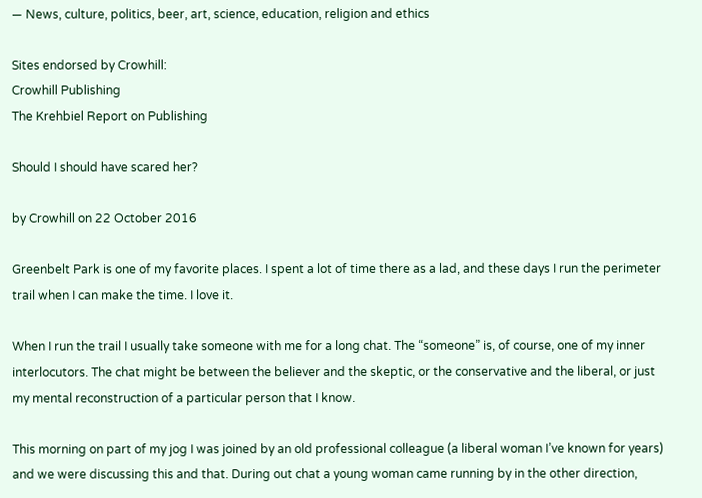— News, culture, politics, beer, art, science, education, religion and ethics

Sites endorsed by Crowhill:
Crowhill Publishing
The Krehbiel Report on Publishing

Should I should have scared her?

by Crowhill on 22 October 2016

Greenbelt Park is one of my favorite places. I spent a lot of time there as a lad, and these days I run the perimeter trail when I can make the time. I love it.

When I run the trail I usually take someone with me for a long chat. The “someone” is, of course, one of my inner interlocutors. The chat might be between the believer and the skeptic, or the conservative and the liberal, or just my mental reconstruction of a particular person that I know.

This morning on part of my jog I was joined by an old professional colleague (a liberal woman I’ve known for years) and we were discussing this and that. During out chat a young woman came running by in the other direction,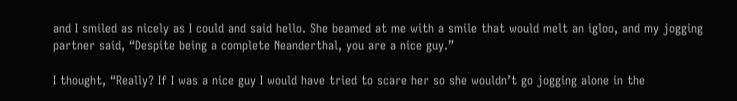and I smiled as nicely as I could and said hello. She beamed at me with a smile that would melt an igloo, and my jogging partner said, “Despite being a complete Neanderthal, you are a nice guy.”

I thought, “Really? If I was a nice guy I would have tried to scare her so she wouldn’t go jogging alone in the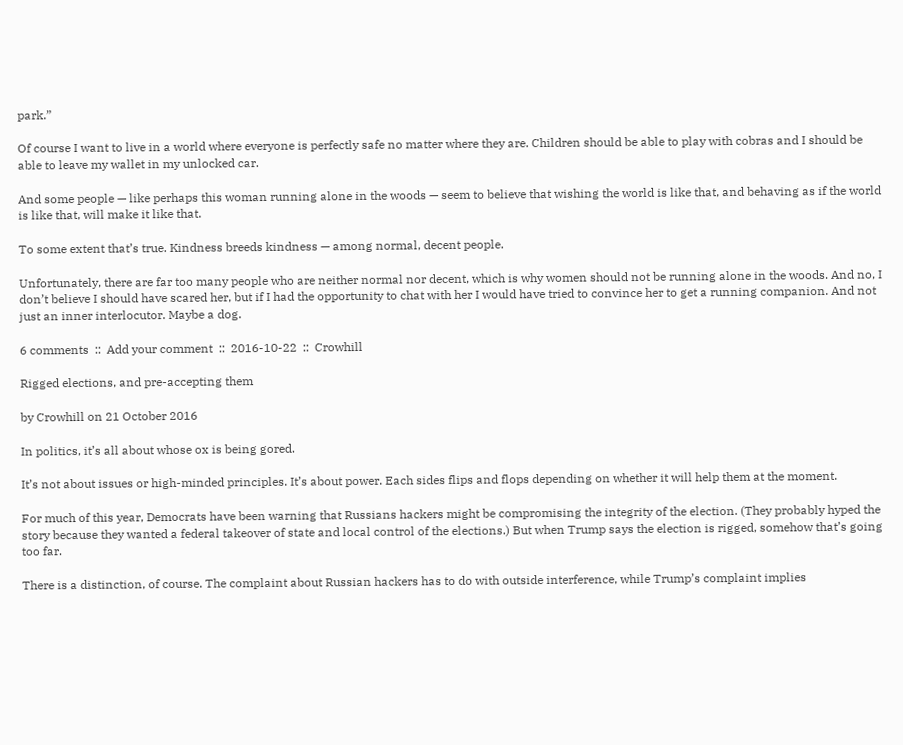park.”

Of course I want to live in a world where everyone is perfectly safe no matter where they are. Children should be able to play with cobras and I should be able to leave my wallet in my unlocked car.

And some people — like perhaps this woman running alone in the woods — seem to believe that wishing the world is like that, and behaving as if the world is like that, will make it like that.

To some extent that’s true. Kindness breeds kindness — among normal, decent people.

Unfortunately, there are far too many people who are neither normal nor decent, which is why women should not be running alone in the woods. And no, I don’t believe I should have scared her, but if I had the opportunity to chat with her I would have tried to convince her to get a running companion. And not just an inner interlocutor. Maybe a dog.

6 comments  ::  Add your comment  ::  2016-10-22  ::  Crowhill

Rigged elections, and pre-accepting them

by Crowhill on 21 October 2016

In politics, it’s all about whose ox is being gored.

It’s not about issues or high-minded principles. It’s about power. Each sides flips and flops depending on whether it will help them at the moment.

For much of this year, Democrats have been warning that Russians hackers might be compromising the integrity of the election. (They probably hyped the story because they wanted a federal takeover of state and local control of the elections.) But when Trump says the election is rigged, somehow that’s going too far.

There is a distinction, of course. The complaint about Russian hackers has to do with outside interference, while Trump’s complaint implies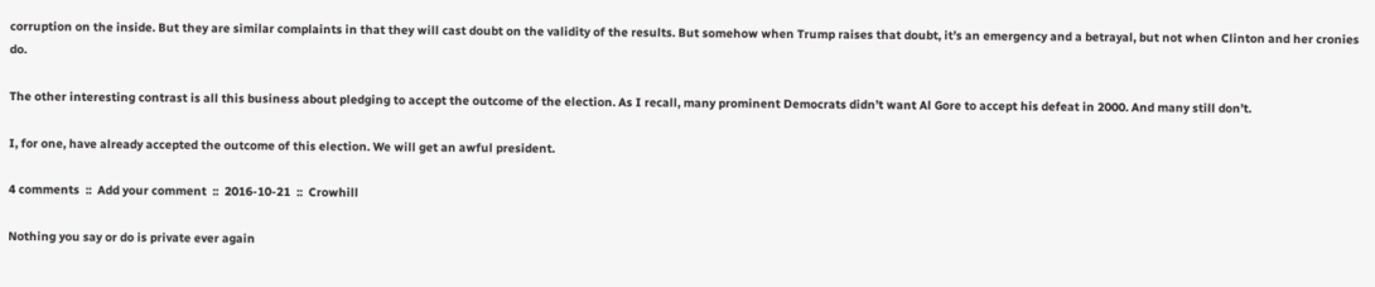corruption on the inside. But they are similar complaints in that they will cast doubt on the validity of the results. But somehow when Trump raises that doubt, it’s an emergency and a betrayal, but not when Clinton and her cronies do.

The other interesting contrast is all this business about pledging to accept the outcome of the election. As I recall, many prominent Democrats didn’t want Al Gore to accept his defeat in 2000. And many still don’t.

I, for one, have already accepted the outcome of this election. We will get an awful president.

4 comments  ::  Add your comment  ::  2016-10-21  ::  Crowhill

Nothing you say or do is private ever again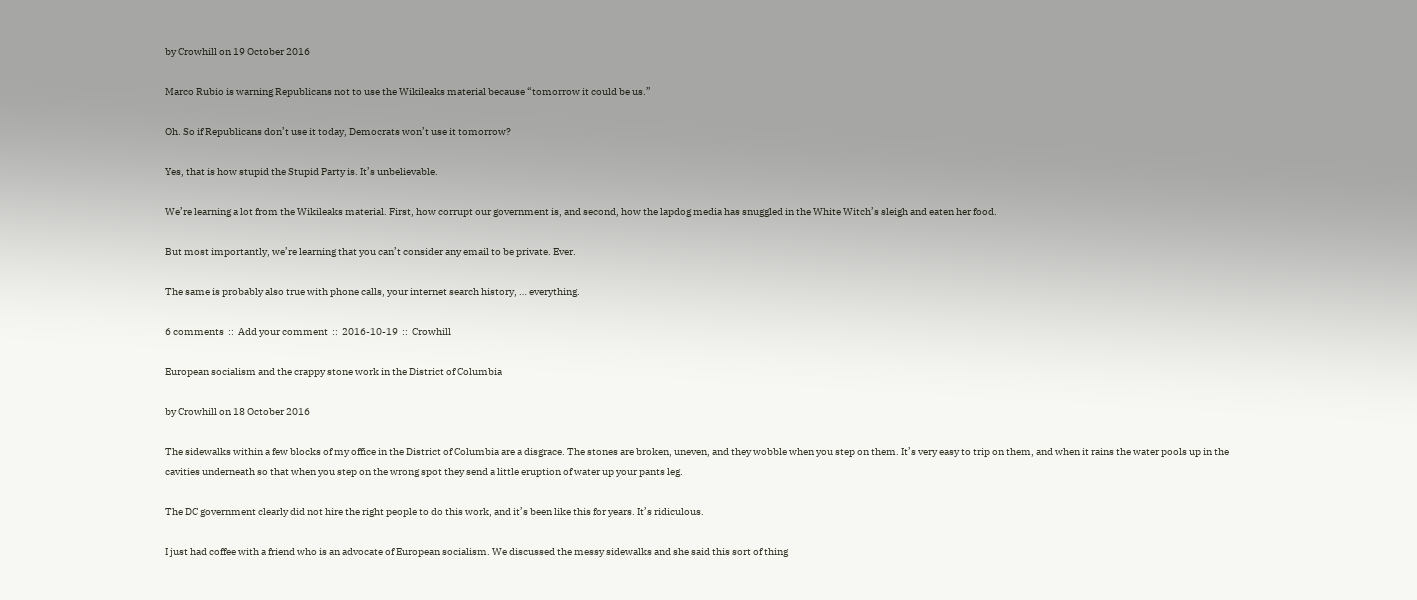by Crowhill on 19 October 2016

Marco Rubio is warning Republicans not to use the Wikileaks material because “tomorrow it could be us.”

Oh. So if Republicans don’t use it today, Democrats won’t use it tomorrow?

Yes, that is how stupid the Stupid Party is. It’s unbelievable.

We’re learning a lot from the Wikileaks material. First, how corrupt our government is, and second, how the lapdog media has snuggled in the White Witch’s sleigh and eaten her food.

But most importantly, we’re learning that you can’t consider any email to be private. Ever.

The same is probably also true with phone calls, your internet search history, … everything.

6 comments  ::  Add your comment  ::  2016-10-19  ::  Crowhill

European socialism and the crappy stone work in the District of Columbia

by Crowhill on 18 October 2016

The sidewalks within a few blocks of my office in the District of Columbia are a disgrace. The stones are broken, uneven, and they wobble when you step on them. It’s very easy to trip on them, and when it rains the water pools up in the cavities underneath so that when you step on the wrong spot they send a little eruption of water up your pants leg.

The DC government clearly did not hire the right people to do this work, and it’s been like this for years. It’s ridiculous.

I just had coffee with a friend who is an advocate of European socialism. We discussed the messy sidewalks and she said this sort of thing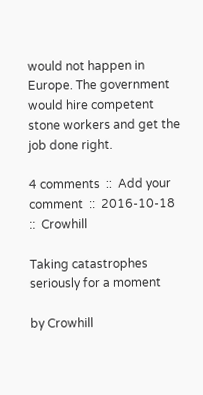would not happen in Europe. The government would hire competent stone workers and get the job done right.

4 comments  ::  Add your comment  ::  2016-10-18  ::  Crowhill

Taking catastrophes seriously for a moment

by Crowhill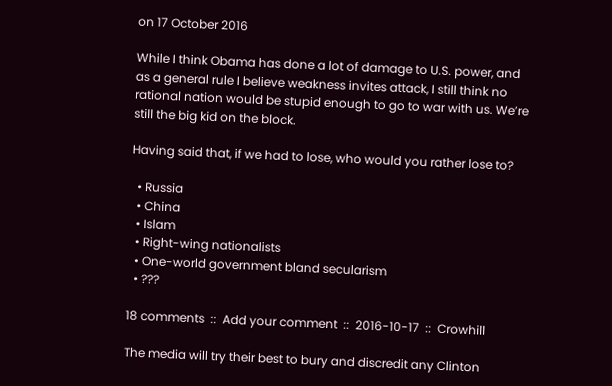on 17 October 2016

While I think Obama has done a lot of damage to U.S. power, and as a general rule I believe weakness invites attack, I still think no rational nation would be stupid enough to go to war with us. We’re still the big kid on the block.

Having said that, if we had to lose, who would you rather lose to?

  • Russia
  • China
  • Islam
  • Right-wing nationalists
  • One-world government bland secularism
  • ???

18 comments  ::  Add your comment  ::  2016-10-17  ::  Crowhill

The media will try their best to bury and discredit any Clinton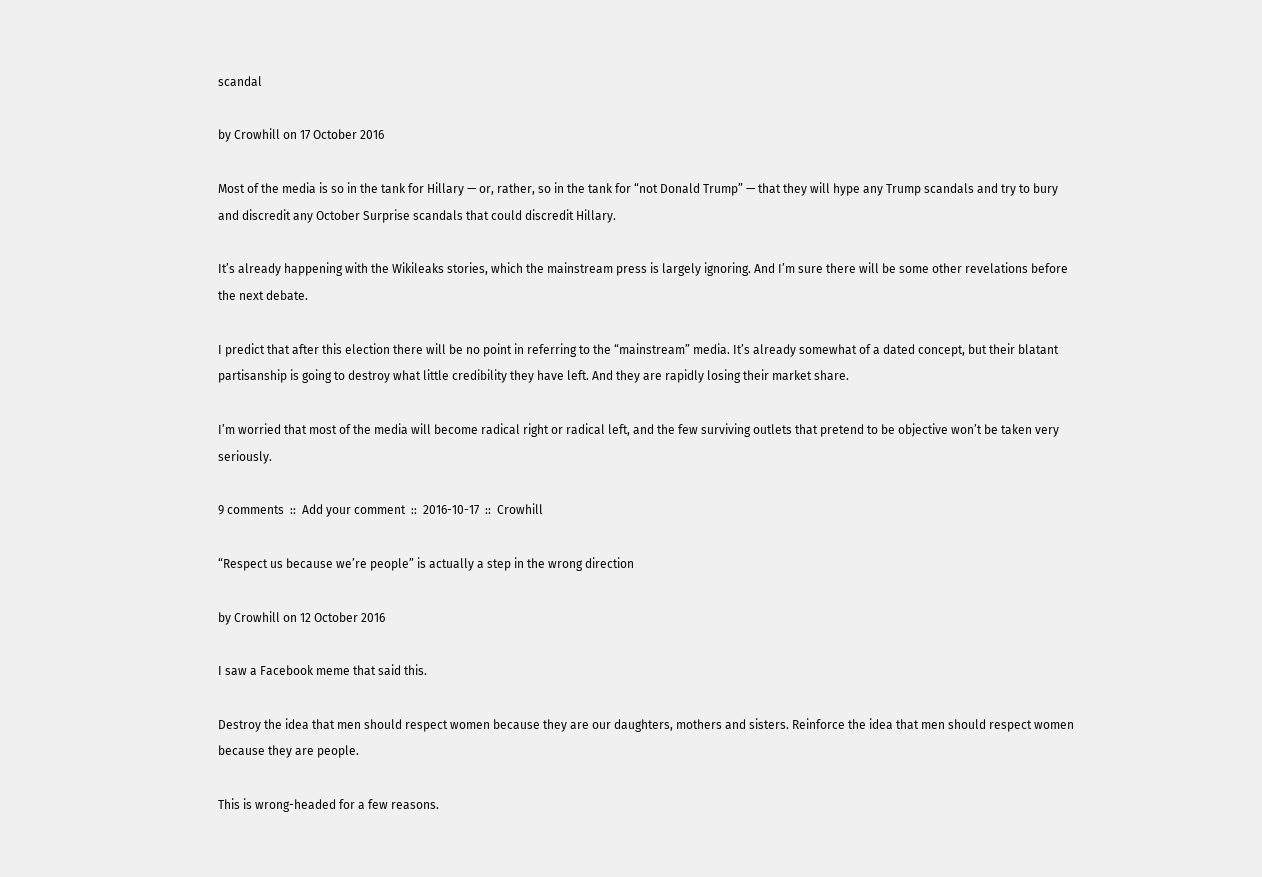scandal

by Crowhill on 17 October 2016

Most of the media is so in the tank for Hillary — or, rather, so in the tank for “not Donald Trump” — that they will hype any Trump scandals and try to bury and discredit any October Surprise scandals that could discredit Hillary.

It’s already happening with the Wikileaks stories, which the mainstream press is largely ignoring. And I’m sure there will be some other revelations before the next debate.

I predict that after this election there will be no point in referring to the “mainstream” media. It’s already somewhat of a dated concept, but their blatant partisanship is going to destroy what little credibility they have left. And they are rapidly losing their market share.

I’m worried that most of the media will become radical right or radical left, and the few surviving outlets that pretend to be objective won’t be taken very seriously.

9 comments  ::  Add your comment  ::  2016-10-17  ::  Crowhill

“Respect us because we’re people” is actually a step in the wrong direction

by Crowhill on 12 October 2016

I saw a Facebook meme that said this.

Destroy the idea that men should respect women because they are our daughters, mothers and sisters. Reinforce the idea that men should respect women because they are people.

This is wrong-headed for a few reasons.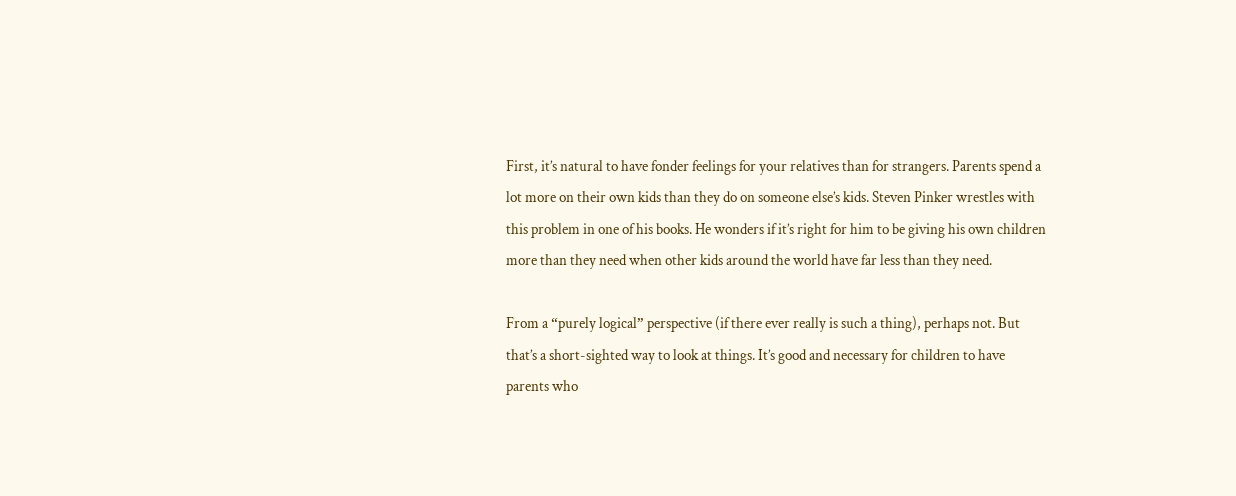First, it’s natural to have fonder feelings for your relatives than for strangers. Parents spend a lot more on their own kids than they do on someone else’s kids. Steven Pinker wrestles with this problem in one of his books. He wonders if it’s right for him to be giving his own children more than they need when other kids around the world have far less than they need.

From a “purely logical” perspective (if there ever really is such a thing), perhaps not. But that’s a short-sighted way to look at things. It’s good and necessary for children to have parents who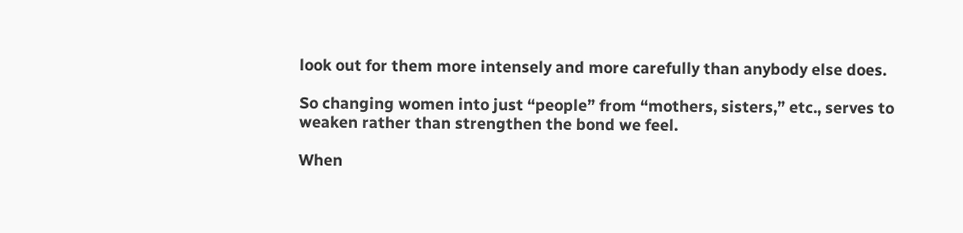look out for them more intensely and more carefully than anybody else does.

So changing women into just “people” from “mothers, sisters,” etc., serves to weaken rather than strengthen the bond we feel.

When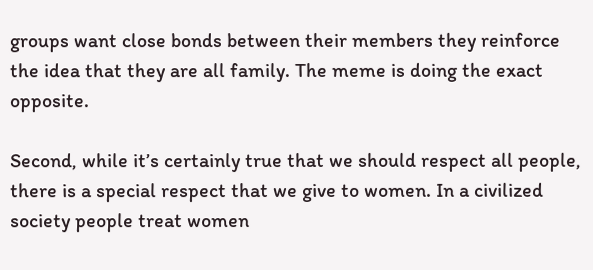groups want close bonds between their members they reinforce the idea that they are all family. The meme is doing the exact opposite.

Second, while it’s certainly true that we should respect all people, there is a special respect that we give to women. In a civilized society people treat women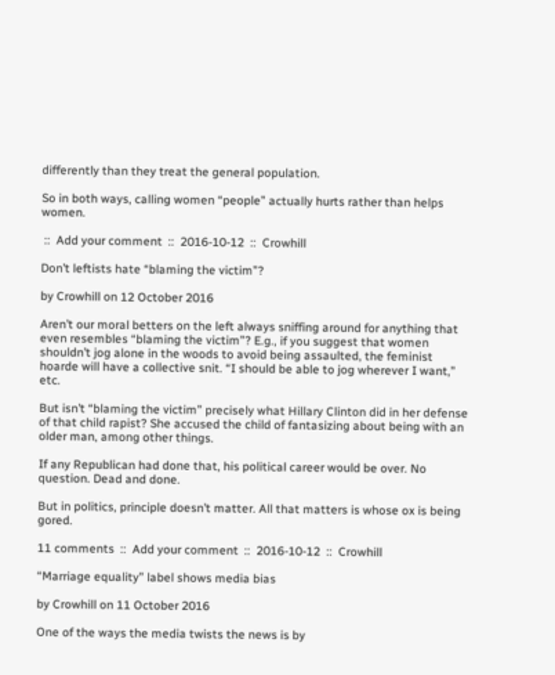differently than they treat the general population.

So in both ways, calling women “people” actually hurts rather than helps women.

 ::  Add your comment  ::  2016-10-12  ::  Crowhill

Don’t leftists hate “blaming the victim”?

by Crowhill on 12 October 2016

Aren’t our moral betters on the left always sniffing around for anything that even resembles “blaming the victim”? E.g., if you suggest that women shouldn’t jog alone in the woods to avoid being assaulted, the feminist hoarde will have a collective snit. “I should be able to jog wherever I want,” etc.

But isn’t “blaming the victim” precisely what Hillary Clinton did in her defense of that child rapist? She accused the child of fantasizing about being with an older man, among other things.

If any Republican had done that, his political career would be over. No question. Dead and done.

But in politics, principle doesn’t matter. All that matters is whose ox is being gored.

11 comments  ::  Add your comment  ::  2016-10-12  ::  Crowhill

“Marriage equality” label shows media bias

by Crowhill on 11 October 2016

One of the ways the media twists the news is by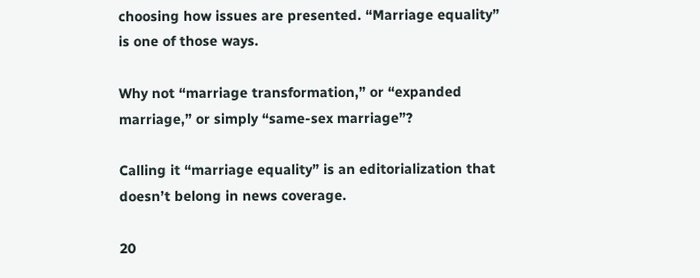choosing how issues are presented. “Marriage equality” is one of those ways.

Why not “marriage transformation,” or “expanded marriage,” or simply “same-sex marriage”?

Calling it “marriage equality” is an editorialization that doesn’t belong in news coverage.

20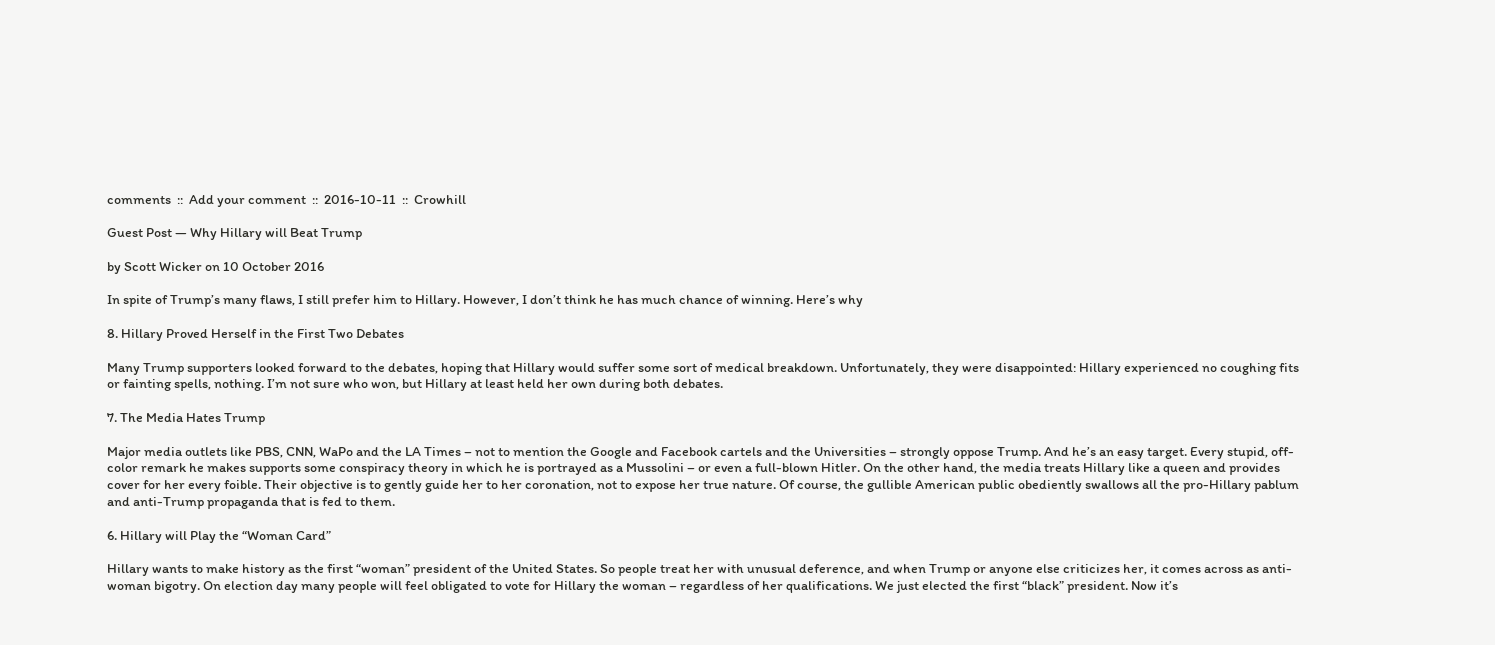comments  ::  Add your comment  ::  2016-10-11  ::  Crowhill

Guest Post — Why Hillary will Beat Trump

by Scott Wicker on 10 October 2016

In spite of Trump’s many flaws, I still prefer him to Hillary. However, I don’t think he has much chance of winning. Here’s why

8. Hillary Proved Herself in the First Two Debates

Many Trump supporters looked forward to the debates, hoping that Hillary would suffer some sort of medical breakdown. Unfortunately, they were disappointed: Hillary experienced no coughing fits or fainting spells, nothing. I’m not sure who won, but Hillary at least held her own during both debates.

7. The Media Hates Trump

Major media outlets like PBS, CNN, WaPo and the LA Times – not to mention the Google and Facebook cartels and the Universities – strongly oppose Trump. And he’s an easy target. Every stupid, off-color remark he makes supports some conspiracy theory in which he is portrayed as a Mussolini – or even a full-blown Hitler. On the other hand, the media treats Hillary like a queen and provides cover for her every foible. Their objective is to gently guide her to her coronation, not to expose her true nature. Of course, the gullible American public obediently swallows all the pro-Hillary pablum and anti-Trump propaganda that is fed to them.

6. Hillary will Play the “Woman Card”

Hillary wants to make history as the first “woman” president of the United States. So people treat her with unusual deference, and when Trump or anyone else criticizes her, it comes across as anti-woman bigotry. On election day many people will feel obligated to vote for Hillary the woman – regardless of her qualifications. We just elected the first “black” president. Now it’s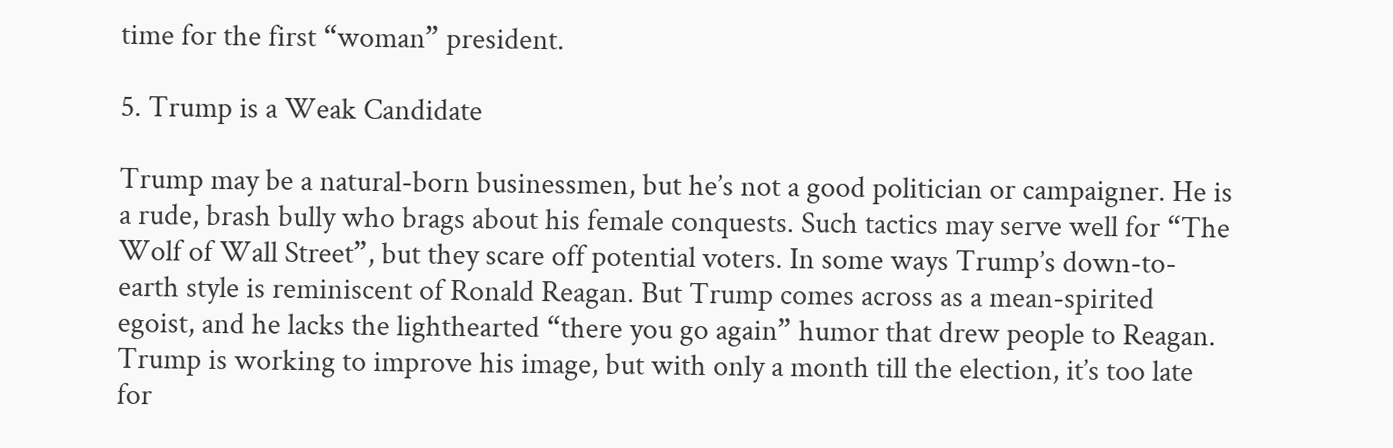time for the first “woman” president.

5. Trump is a Weak Candidate

Trump may be a natural-born businessmen, but he’s not a good politician or campaigner. He is a rude, brash bully who brags about his female conquests. Such tactics may serve well for “The Wolf of Wall Street”, but they scare off potential voters. In some ways Trump’s down-to-earth style is reminiscent of Ronald Reagan. But Trump comes across as a mean-spirited egoist, and he lacks the lighthearted “there you go again” humor that drew people to Reagan. Trump is working to improve his image, but with only a month till the election, it’s too late for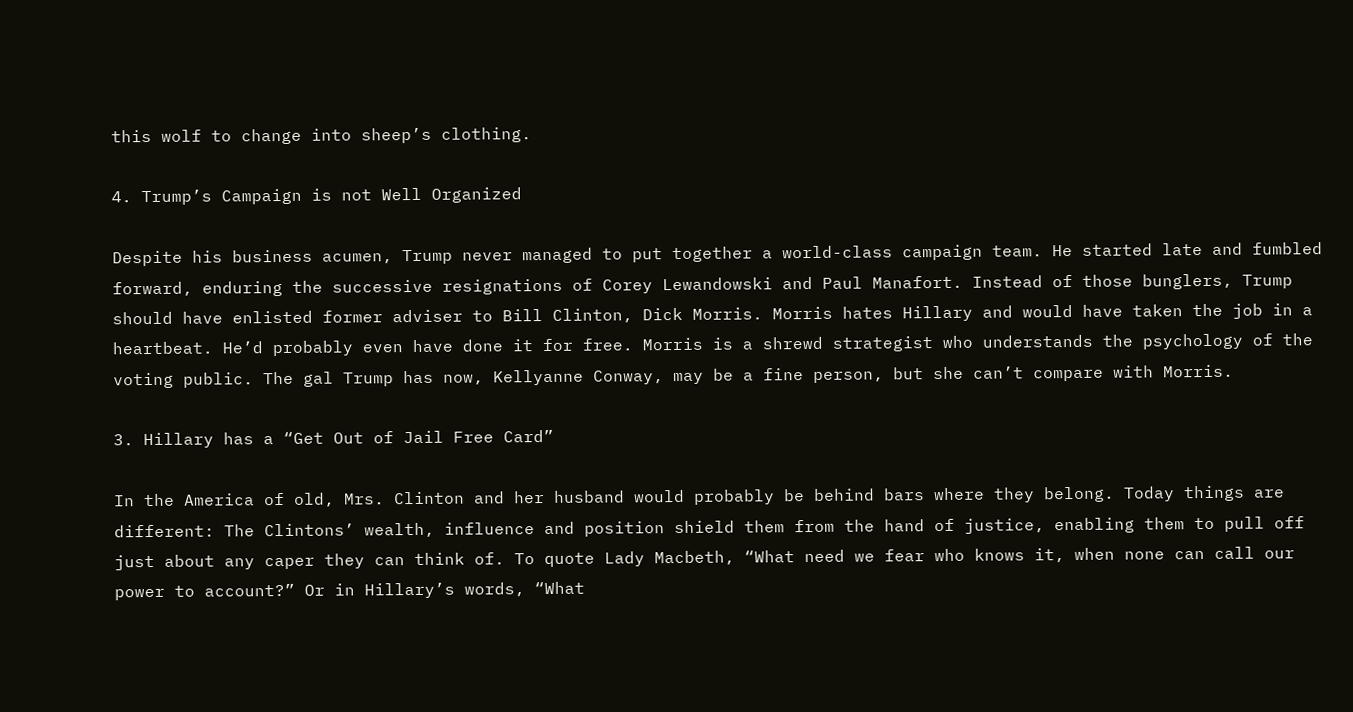this wolf to change into sheep’s clothing.

4. Trump’s Campaign is not Well Organized

Despite his business acumen, Trump never managed to put together a world-class campaign team. He started late and fumbled forward, enduring the successive resignations of Corey Lewandowski and Paul Manafort. Instead of those bunglers, Trump should have enlisted former adviser to Bill Clinton, Dick Morris. Morris hates Hillary and would have taken the job in a heartbeat. He’d probably even have done it for free. Morris is a shrewd strategist who understands the psychology of the voting public. The gal Trump has now, Kellyanne Conway, may be a fine person, but she can’t compare with Morris.

3. Hillary has a “Get Out of Jail Free Card”

In the America of old, Mrs. Clinton and her husband would probably be behind bars where they belong. Today things are different: The Clintons’ wealth, influence and position shield them from the hand of justice, enabling them to pull off just about any caper they can think of. To quote Lady Macbeth, “What need we fear who knows it, when none can call our power to account?” Or in Hillary’s words, “What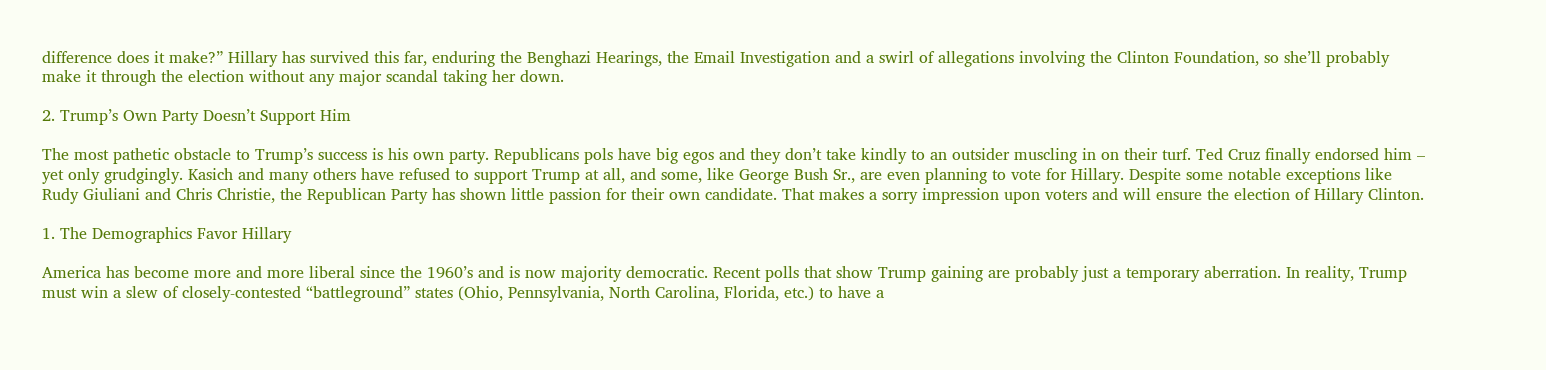difference does it make?” Hillary has survived this far, enduring the Benghazi Hearings, the Email Investigation and a swirl of allegations involving the Clinton Foundation, so she’ll probably make it through the election without any major scandal taking her down.

2. Trump’s Own Party Doesn’t Support Him

The most pathetic obstacle to Trump’s success is his own party. Republicans pols have big egos and they don’t take kindly to an outsider muscling in on their turf. Ted Cruz finally endorsed him – yet only grudgingly. Kasich and many others have refused to support Trump at all, and some, like George Bush Sr., are even planning to vote for Hillary. Despite some notable exceptions like Rudy Giuliani and Chris Christie, the Republican Party has shown little passion for their own candidate. That makes a sorry impression upon voters and will ensure the election of Hillary Clinton.

1. The Demographics Favor Hillary

America has become more and more liberal since the 1960’s and is now majority democratic. Recent polls that show Trump gaining are probably just a temporary aberration. In reality, Trump must win a slew of closely-contested “battleground” states (Ohio, Pennsylvania, North Carolina, Florida, etc.) to have a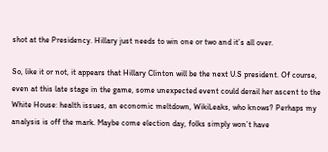shot at the Presidency. Hillary just needs to win one or two and it’s all over.

So, like it or not, it appears that Hillary Clinton will be the next U.S president. Of course, even at this late stage in the game, some unexpected event could derail her ascent to the White House: health issues, an economic meltdown, WikiLeaks, who knows? Perhaps my analysis is off the mark. Maybe come election day, folks simply won’t have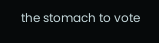the stomach to vote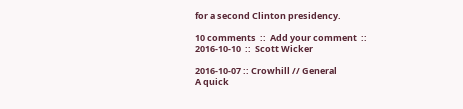for a second Clinton presidency.

10 comments  ::  Add your comment  ::  2016-10-10  ::  Scott Wicker

2016-10-07 :: Crowhill // General
A quick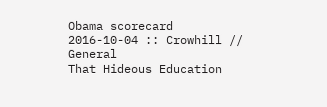Obama scorecard
2016-10-04 :: Crowhill // General
That Hideous Education